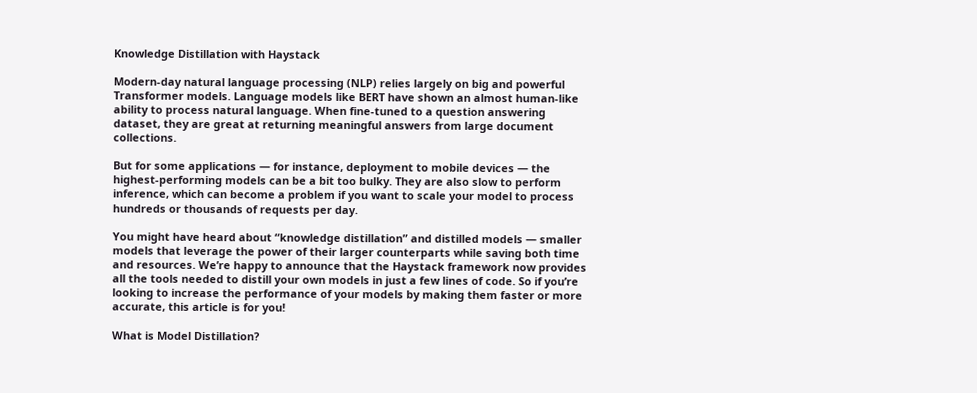Knowledge Distillation with Haystack

Modern-day natural language processing (NLP) relies largely on big and powerful Transformer models. Language models like BERT have shown an almost human-like ability to process natural language. When fine-tuned to a question answering dataset, they are great at returning meaningful answers from large document collections.

But for some applications — for instance, deployment to mobile devices — the highest-performing models can be a bit too bulky. They are also slow to perform inference, which can become a problem if you want to scale your model to process hundreds or thousands of requests per day.

You might have heard about “knowledge distillation” and distilled models — smaller models that leverage the power of their larger counterparts while saving both time and resources. We’re happy to announce that the Haystack framework now provides all the tools needed to distill your own models in just a few lines of code. So if you’re looking to increase the performance of your models by making them faster or more accurate, this article is for you!

What is Model Distillation?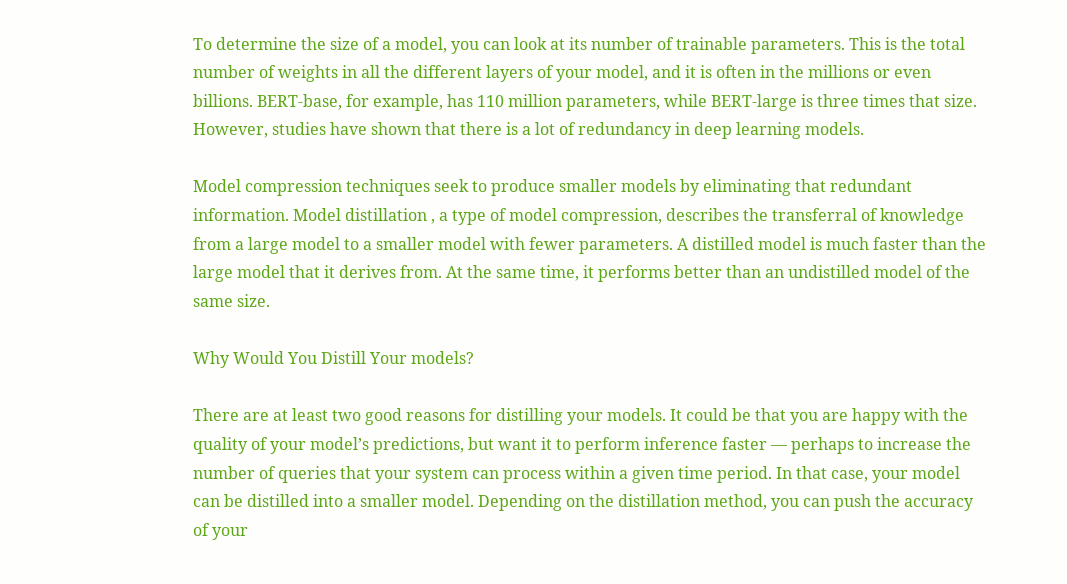To determine the size of a model, you can look at its number of trainable parameters. This is the total number of weights in all the different layers of your model, and it is often in the millions or even billions. BERT-base, for example, has 110 million parameters, while BERT-large is three times that size. However, studies have shown that there is a lot of redundancy in deep learning models.

Model compression techniques seek to produce smaller models by eliminating that redundant information. Model distillation , a type of model compression, describes the transferral of knowledge from a large model to a smaller model with fewer parameters. A distilled model is much faster than the large model that it derives from. At the same time, it performs better than an undistilled model of the same size.

Why Would You Distill Your models?

There are at least two good reasons for distilling your models. It could be that you are happy with the quality of your model’s predictions, but want it to perform inference faster — perhaps to increase the number of queries that your system can process within a given time period. In that case, your model can be distilled into a smaller model. Depending on the distillation method, you can push the accuracy of your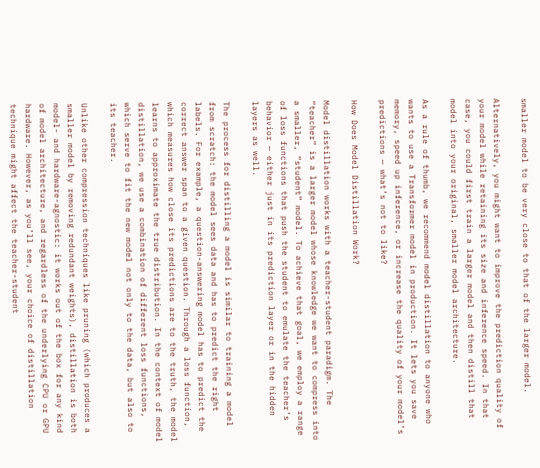smaller model to be very close to that of the larger model.

Alternatively, you might want to improve the prediction quality of your model while retaining its size and inference speed. In that case, you could first train a larger model and then distill that model into your original, smaller model architecture.

As a rule of thumb, we recommend model distillation to anyone who wants to use a Transformer model in production. It lets you save memory, speed up inference, or increase the quality of your model’s predictions — what’s not to like?

How Does Model Distillation Work?

Model distillation works with a teacher-student paradigm. The “teacher” is a larger model whose knowledge we want to compress into a smaller, “student” model. To achieve that goal, we employ a range of loss functions that push the student to emulate the teacher’s behavior — either just in its prediction layer or in the hidden layers as well.

The process for distilling a model is similar to training a model from scratch: the model sees data and has to predict the right labels. For example, a question-answering model has to predict the correct answer span to a given question. Through a loss function, which measures how close its predictions are to the truth, the model learns to approximate the true distribution. In the context of model distillation, we use a combination of different loss functions, which serve to fit the new model not only to the data, but also to its teacher.

Unlike other compression techniques like pruning (which produces a smaller model by removing redundant weights), distillation is both model- and hardware-agnostic: it works out of the box for any kind of model architecture, and regardless of the underlying CPU or GPU hardware. However, as you’ll see, your choice of distillation technique might affect the teacher-student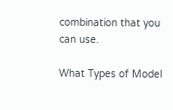combination that you can use.

What Types of Model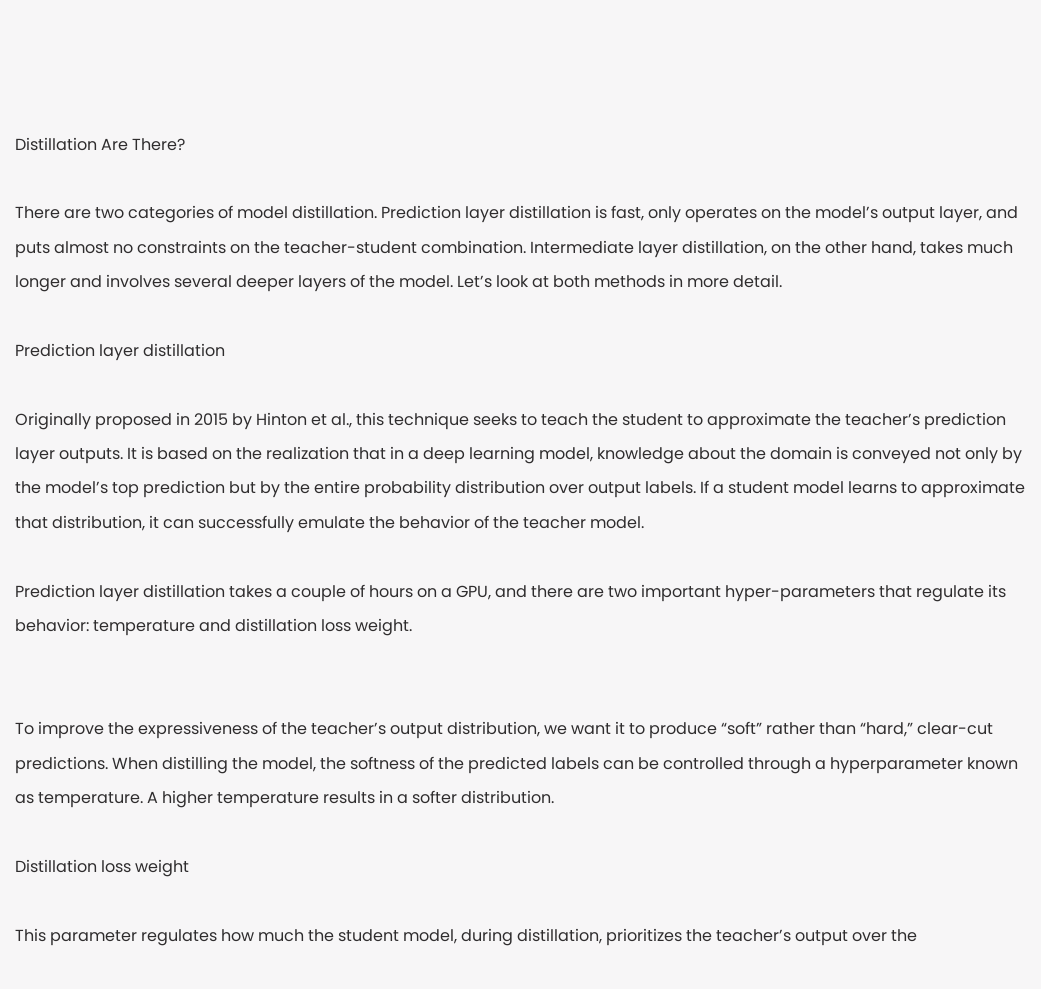Distillation Are There?

There are two categories of model distillation. Prediction layer distillation is fast, only operates on the model’s output layer, and puts almost no constraints on the teacher-student combination. Intermediate layer distillation, on the other hand, takes much longer and involves several deeper layers of the model. Let’s look at both methods in more detail.

Prediction layer distillation

Originally proposed in 2015 by Hinton et al., this technique seeks to teach the student to approximate the teacher’s prediction layer outputs. It is based on the realization that in a deep learning model, knowledge about the domain is conveyed not only by the model’s top prediction but by the entire probability distribution over output labels. If a student model learns to approximate that distribution, it can successfully emulate the behavior of the teacher model.

Prediction layer distillation takes a couple of hours on a GPU, and there are two important hyper-parameters that regulate its behavior: temperature and distillation loss weight.


To improve the expressiveness of the teacher’s output distribution, we want it to produce “soft” rather than “hard,” clear-cut predictions. When distilling the model, the softness of the predicted labels can be controlled through a hyperparameter known as temperature. A higher temperature results in a softer distribution.

Distillation loss weight

This parameter regulates how much the student model, during distillation, prioritizes the teacher’s output over the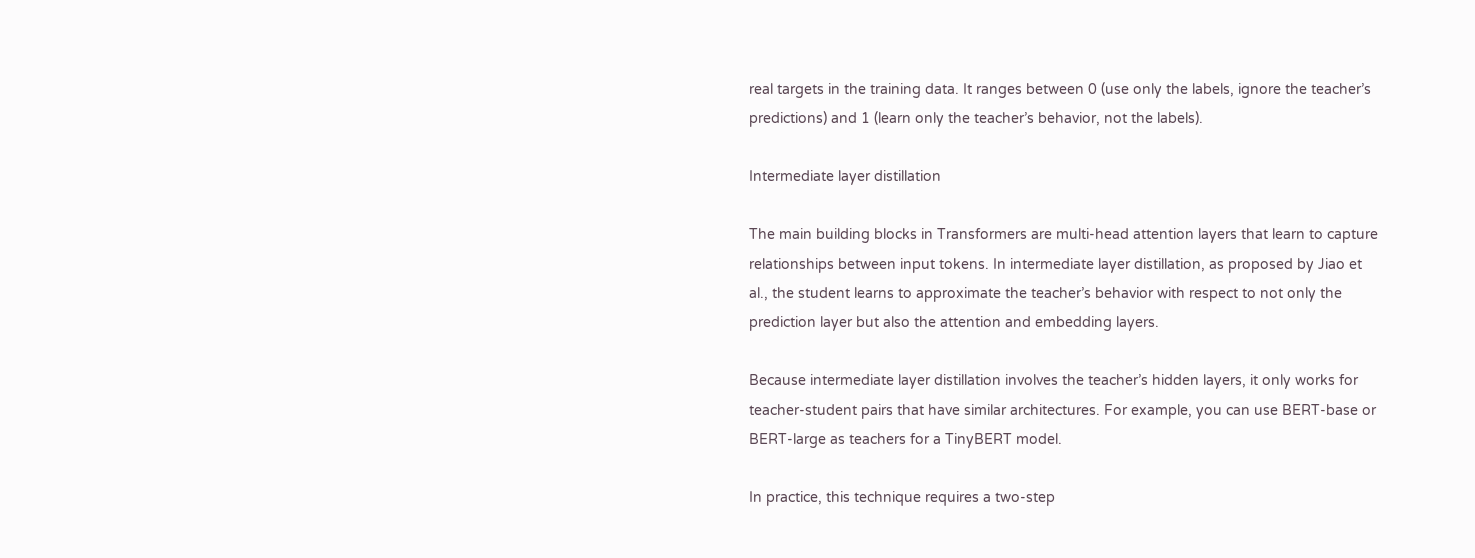real targets in the training data. It ranges between 0 (use only the labels, ignore the teacher’s predictions) and 1 (learn only the teacher’s behavior, not the labels).

Intermediate layer distillation

The main building blocks in Transformers are multi-head attention layers that learn to capture relationships between input tokens. In intermediate layer distillation, as proposed by Jiao et al., the student learns to approximate the teacher’s behavior with respect to not only the prediction layer but also the attention and embedding layers.

Because intermediate layer distillation involves the teacher’s hidden layers, it only works for teacher-student pairs that have similar architectures. For example, you can use BERT-base or BERT-large as teachers for a TinyBERT model.

In practice, this technique requires a two-step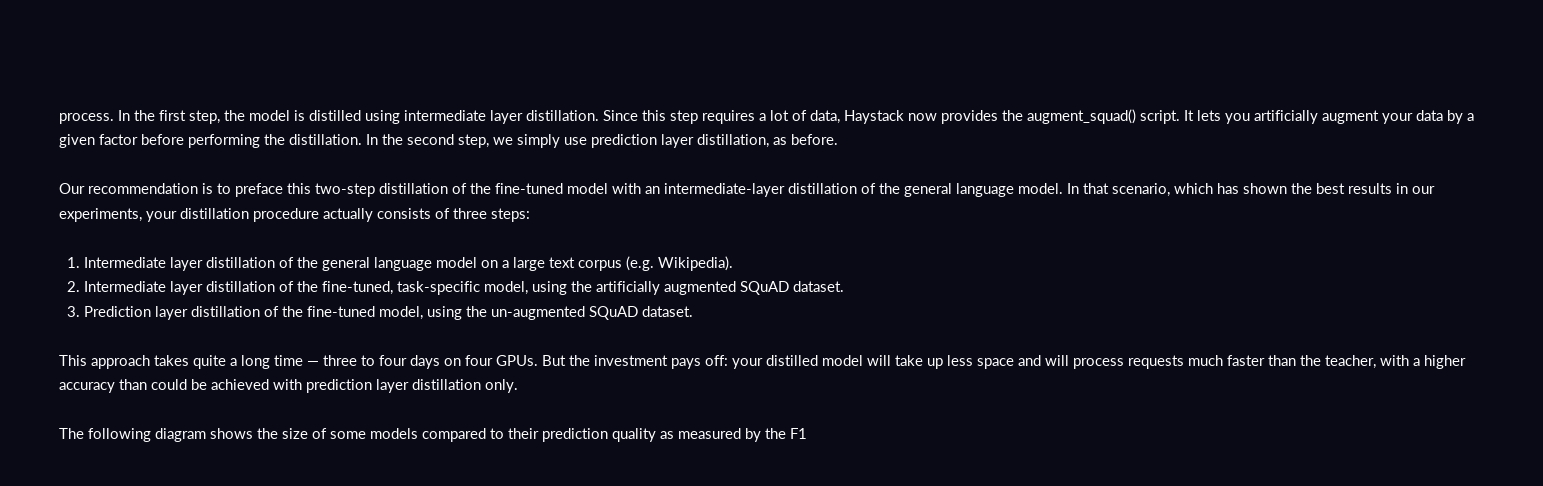process. In the first step, the model is distilled using intermediate layer distillation. Since this step requires a lot of data, Haystack now provides the augment_squad() script. It lets you artificially augment your data by a given factor before performing the distillation. In the second step, we simply use prediction layer distillation, as before.

Our recommendation is to preface this two-step distillation of the fine-tuned model with an intermediate-layer distillation of the general language model. In that scenario, which has shown the best results in our experiments, your distillation procedure actually consists of three steps:

  1. Intermediate layer distillation of the general language model on a large text corpus (e.g. Wikipedia).
  2. Intermediate layer distillation of the fine-tuned, task-specific model, using the artificially augmented SQuAD dataset.
  3. Prediction layer distillation of the fine-tuned model, using the un-augmented SQuAD dataset.

This approach takes quite a long time — three to four days on four GPUs. But the investment pays off: your distilled model will take up less space and will process requests much faster than the teacher, with a higher accuracy than could be achieved with prediction layer distillation only.

The following diagram shows the size of some models compared to their prediction quality as measured by the F1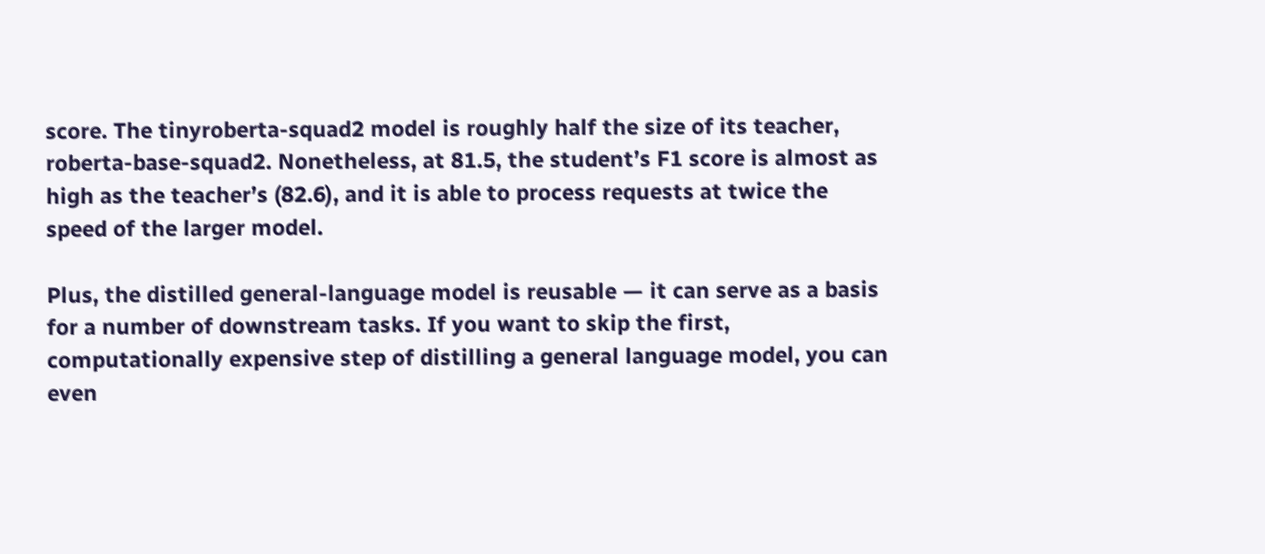score. The tinyroberta-squad2 model is roughly half the size of its teacher, roberta-base-squad2. Nonetheless, at 81.5, the student’s F1 score is almost as high as the teacher’s (82.6), and it is able to process requests at twice the speed of the larger model.

Plus, the distilled general-language model is reusable — it can serve as a basis for a number of downstream tasks. If you want to skip the first, computationally expensive step of distilling a general language model, you can even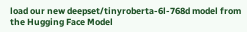load our new deepset/tinyroberta-6l-768d model from the Hugging Face Model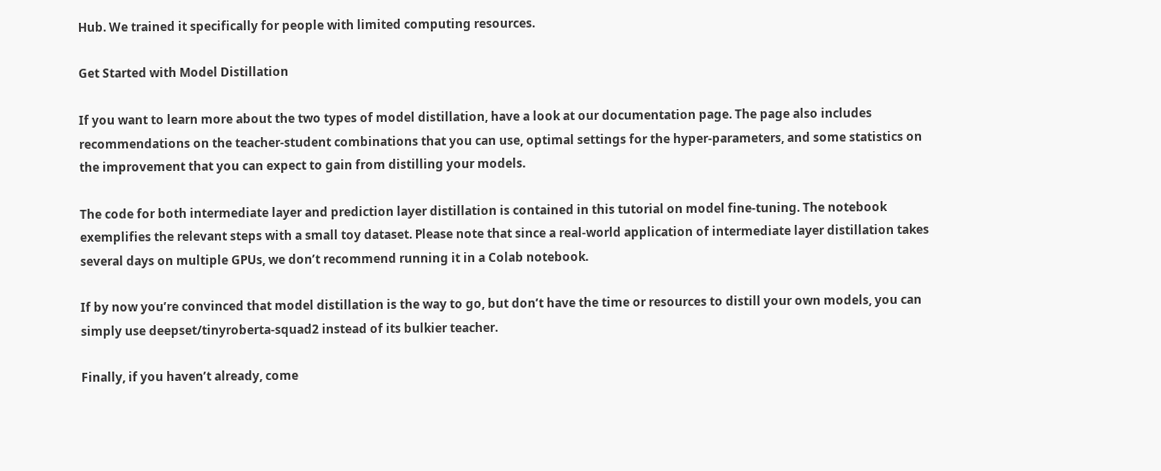Hub. We trained it specifically for people with limited computing resources.

Get Started with Model Distillation

If you want to learn more about the two types of model distillation, have a look at our documentation page. The page also includes recommendations on the teacher-student combinations that you can use, optimal settings for the hyper-parameters, and some statistics on the improvement that you can expect to gain from distilling your models.

The code for both intermediate layer and prediction layer distillation is contained in this tutorial on model fine-tuning. The notebook exemplifies the relevant steps with a small toy dataset. Please note that since a real-world application of intermediate layer distillation takes several days on multiple GPUs, we don’t recommend running it in a Colab notebook.

If by now you’re convinced that model distillation is the way to go, but don’t have the time or resources to distill your own models, you can simply use deepset/tinyroberta-squad2 instead of its bulkier teacher.

Finally, if you haven’t already, come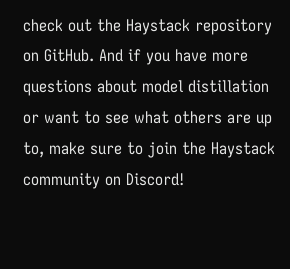check out the Haystack repository on GitHub. And if you have more questions about model distillation or want to see what others are up to, make sure to join the Haystack community on Discord!